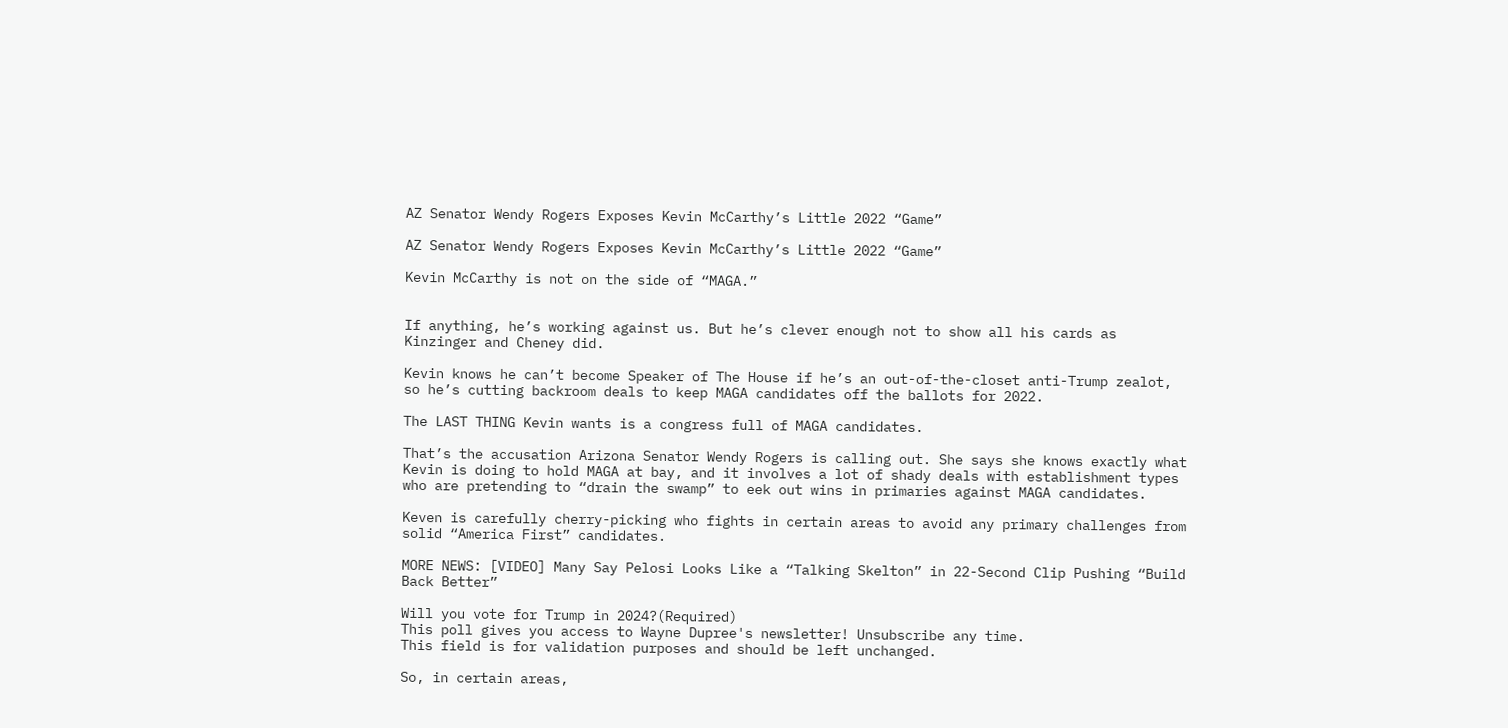AZ Senator Wendy Rogers Exposes Kevin McCarthy’s Little 2022 “Game”

AZ Senator Wendy Rogers Exposes Kevin McCarthy’s Little 2022 “Game”

Kevin McCarthy is not on the side of “MAGA.”


If anything, he’s working against us. But he’s clever enough not to show all his cards as Kinzinger and Cheney did.

Kevin knows he can’t become Speaker of The House if he’s an out-of-the-closet anti-Trump zealot, so he’s cutting backroom deals to keep MAGA candidates off the ballots for 2022.

The LAST THING Kevin wants is a congress full of MAGA candidates.

That’s the accusation Arizona Senator Wendy Rogers is calling out. She says she knows exactly what Kevin is doing to hold MAGA at bay, and it involves a lot of shady deals with establishment types who are pretending to “drain the swamp” to eek out wins in primaries against MAGA candidates.

Keven is carefully cherry-picking who fights in certain areas to avoid any primary challenges from solid “America First” candidates.

MORE NEWS: [VIDEO] Many Say Pelosi Looks Like a “Talking Skelton” in 22-Second Clip Pushing “Build Back Better”

Will you vote for Trump in 2024?(Required)
This poll gives you access to Wayne Dupree's newsletter! Unsubscribe any time.
This field is for validation purposes and should be left unchanged.

So, in certain areas,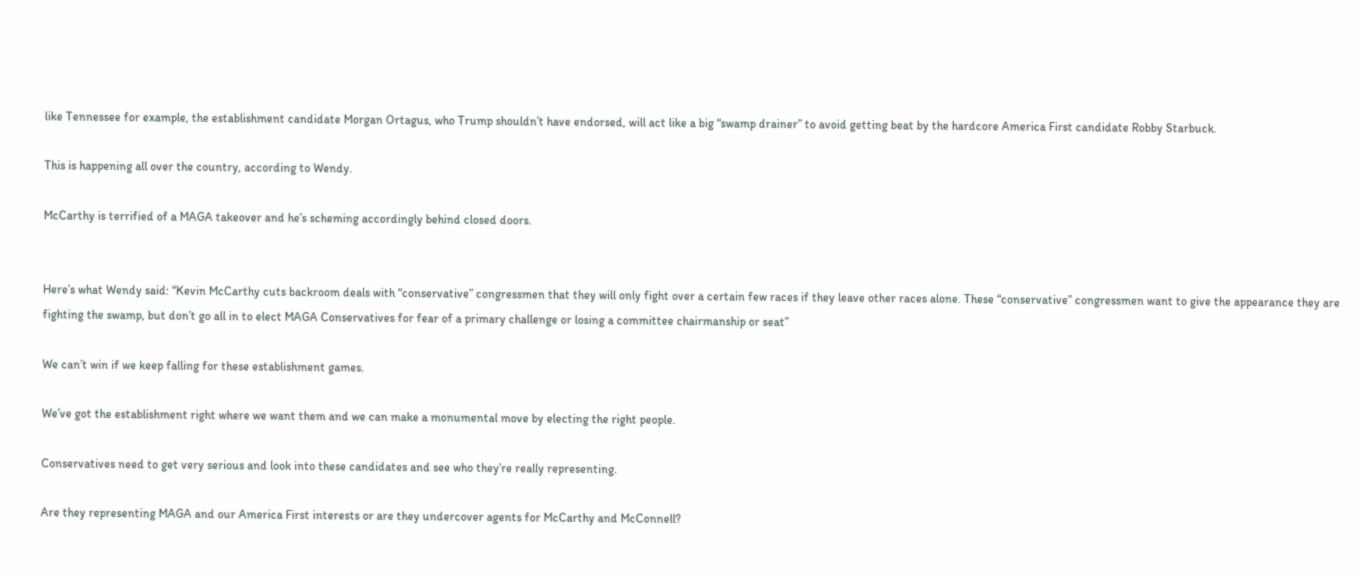like Tennessee for example, the establishment candidate Morgan Ortagus, who Trump shouldn’t have endorsed, will act like a big “swamp drainer” to avoid getting beat by the hardcore America First candidate Robby Starbuck.

This is happening all over the country, according to Wendy.

McCarthy is terrified of a MAGA takeover and he’s scheming accordingly behind closed doors.


Here’s what Wendy said: “Kevin McCarthy cuts backroom deals with “conservative” congressmen that they will only fight over a certain few races if they leave other races alone. These “conservative” congressmen want to give the appearance they are fighting the swamp, but don’t go all in to elect MAGA Conservatives for fear of a primary challenge or losing a committee chairmanship or seat”

We can’t win if we keep falling for these establishment games.

We’ve got the establishment right where we want them and we can make a monumental move by electing the right people.

Conservatives need to get very serious and look into these candidates and see who they’re really representing.

Are they representing MAGA and our America First interests or are they undercover agents for McCarthy and McConnell?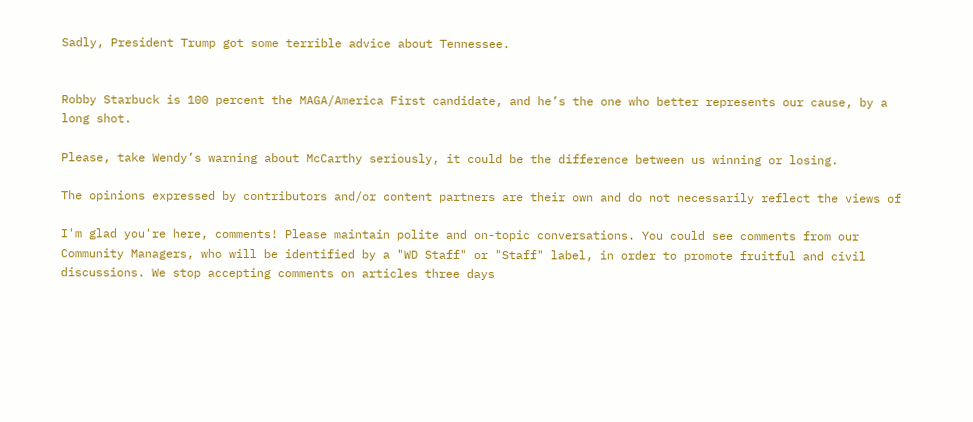Sadly, President Trump got some terrible advice about Tennessee.


Robby Starbuck is 100 percent the MAGA/America First candidate, and he’s the one who better represents our cause, by a long shot.

Please, take Wendy’s warning about McCarthy seriously, it could be the difference between us winning or losing.

The opinions expressed by contributors and/or content partners are their own and do not necessarily reflect the views of

I'm glad you're here, comments! Please maintain polite and on-topic conversations. You could see comments from our Community Managers, who will be identified by a "WD Staff" or "Staff" label, in order to promote fruitful and civil discussions. We stop accepting comments on articles three days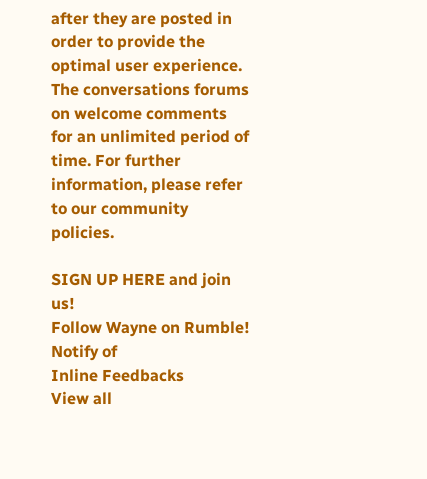after they are posted in order to provide the optimal user experience. The conversations forums on welcome comments for an unlimited period of time. For further information, please refer to our community policies.

SIGN UP HERE and join us!
Follow Wayne on Rumble!
Notify of
Inline Feedbacks
View all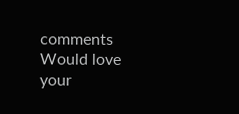comments
Would love your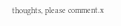thoughts, please comment.x